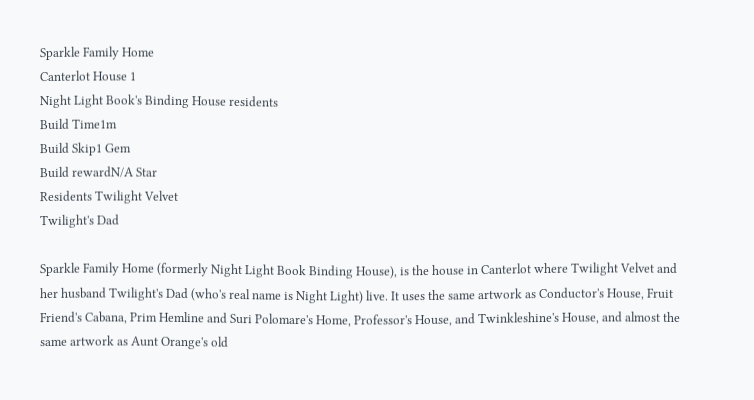Sparkle Family Home
Canterlot House 1
Night Light Book's Binding House residents
Build Time1m
Build Skip1 Gem
Build rewardN/A Star
Residents Twilight Velvet
Twilight's Dad

Sparkle Family Home (formerly Night Light Book Binding House), is the house in Canterlot where Twilight Velvet and her husband Twilight's Dad (who's real name is Night Light) live. It uses the same artwork as Conductor's House, Fruit Friend's Cabana, Prim Hemline and Suri Polomare's Home, Professor's House, and Twinkleshine's House, and almost the same artwork as Aunt Orange's old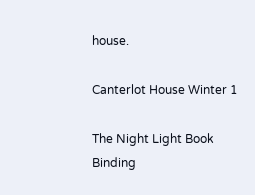house.

Canterlot House Winter 1

The Night Light Book Binding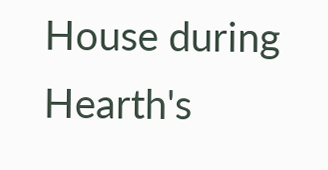House during Hearth's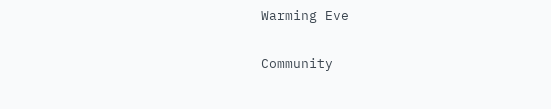Warming Eve

Community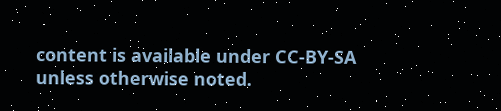content is available under CC-BY-SA unless otherwise noted.